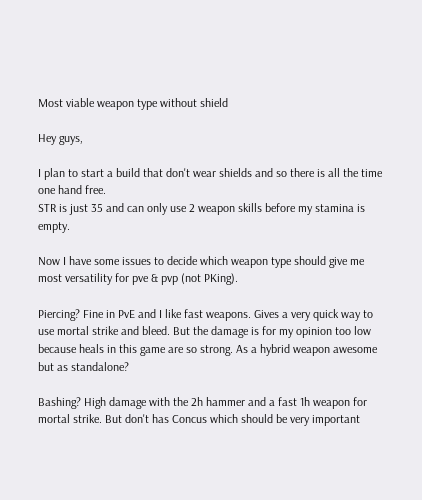Most viable weapon type without shield

Hey guys,

I plan to start a build that don't wear shields and so there is all the time one hand free.
STR is just 35 and can only use 2 weapon skills before my stamina is empty.

Now I have some issues to decide which weapon type should give me most versatility for pve & pvp (not PKing).

Piercing? Fine in PvE and I like fast weapons. Gives a very quick way to use mortal strike and bleed. But the damage is for my opinion too low because heals in this game are so strong. As a hybrid weapon awesome but as standalone?

Bashing? High damage with the 2h hammer and a fast 1h weapon for mortal strike. But don't has Concus which should be very important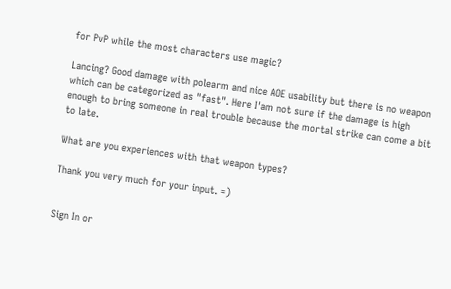for PvP while the most characters use magic?

Lancing? Good damage with polearm and nice AOE usability but there is no weapon which can be categorized as "fast". Here I'am not sure if the damage is high enough to bring someone in real trouble because the mortal strike can come a bit to late.

What are you experiences with that weapon types?

Thank you very much for your input. =)


Sign In or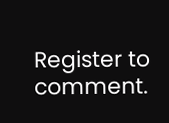Register to comment.